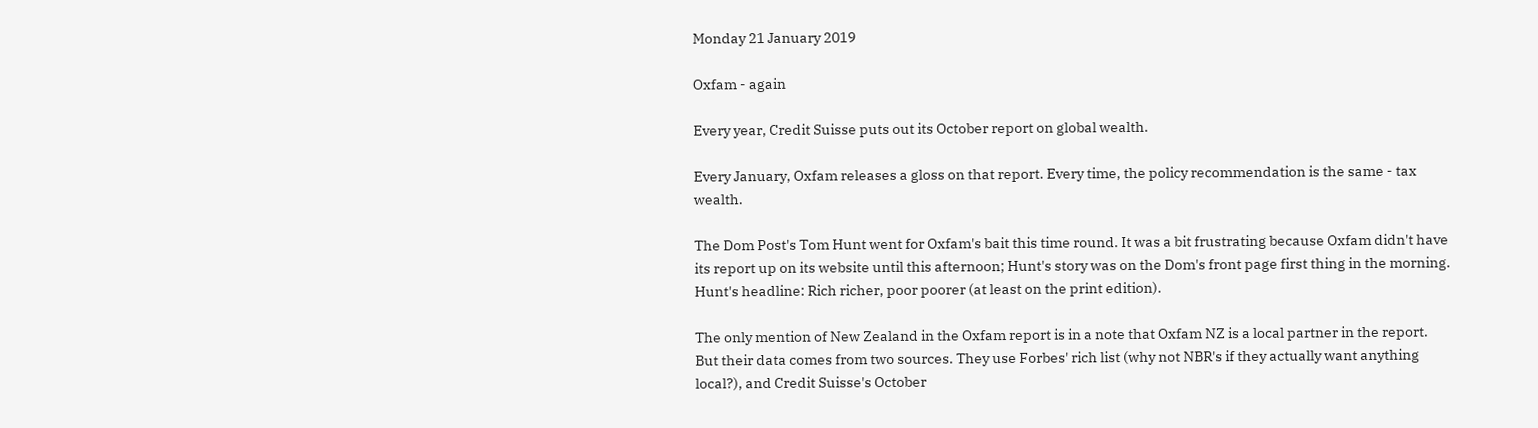Monday 21 January 2019

Oxfam - again

Every year, Credit Suisse puts out its October report on global wealth.

Every January, Oxfam releases a gloss on that report. Every time, the policy recommendation is the same - tax wealth.

The Dom Post's Tom Hunt went for Oxfam's bait this time round. It was a bit frustrating because Oxfam didn't have its report up on its website until this afternoon; Hunt's story was on the Dom's front page first thing in the morning. Hunt's headline: Rich richer, poor poorer (at least on the print edition).

The only mention of New Zealand in the Oxfam report is in a note that Oxfam NZ is a local partner in the report. But their data comes from two sources. They use Forbes' rich list (why not NBR's if they actually want anything local?), and Credit Suisse's October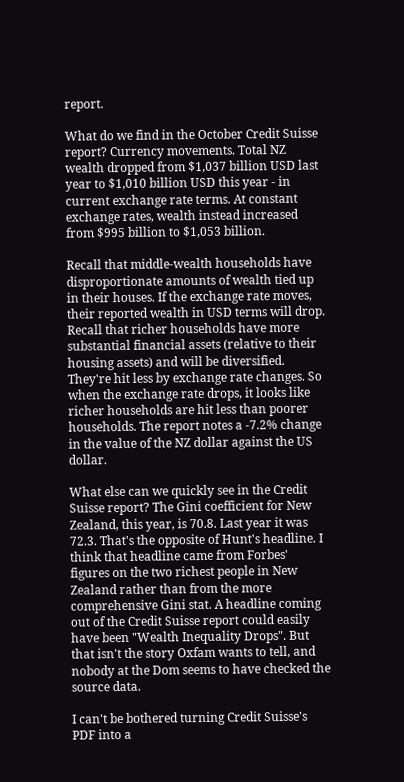report.

What do we find in the October Credit Suisse report? Currency movements. Total NZ wealth dropped from $1,037 billion USD last year to $1,010 billion USD this year - in current exchange rate terms. At constant exchange rates, wealth instead increased from $995 billion to $1,053 billion.

Recall that middle-wealth households have disproportionate amounts of wealth tied up in their houses. If the exchange rate moves, their reported wealth in USD terms will drop. Recall that richer households have more substantial financial assets (relative to their housing assets) and will be diversified. They're hit less by exchange rate changes. So when the exchange rate drops, it looks like richer households are hit less than poorer households. The report notes a -7.2% change in the value of the NZ dollar against the US dollar.

What else can we quickly see in the Credit Suisse report? The Gini coefficient for New Zealand, this year, is 70.8. Last year it was 72.3. That's the opposite of Hunt's headline. I think that headline came from Forbes' figures on the two richest people in New Zealand rather than from the more comprehensive Gini stat. A headline coming out of the Credit Suisse report could easily have been "Wealth Inequality Drops". But that isn't the story Oxfam wants to tell, and nobody at the Dom seems to have checked the source data.

I can't be bothered turning Credit Suisse's PDF into a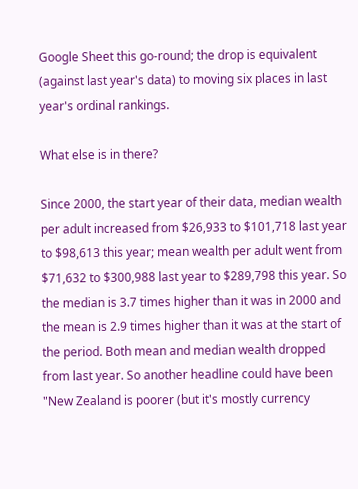Google Sheet this go-round; the drop is equivalent (against last year's data) to moving six places in last year's ordinal rankings.

What else is in there?

Since 2000, the start year of their data, median wealth per adult increased from $26,933 to $101,718 last year to $98,613 this year; mean wealth per adult went from $71,632 to $300,988 last year to $289,798 this year. So the median is 3.7 times higher than it was in 2000 and the mean is 2.9 times higher than it was at the start of the period. Both mean and median wealth dropped from last year. So another headline could have been "New Zealand is poorer (but it's mostly currency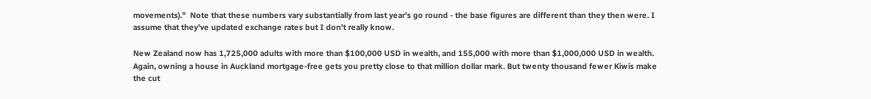movements)."  Note that these numbers vary substantially from last year's go round - the base figures are different than they then were. I assume that they've updated exchange rates but I don't really know.

New Zealand now has 1,725,000 adults with more than $100,000 USD in wealth, and 155,000 with more than $1,000,000 USD in wealth. Again, owning a house in Auckland mortgage-free gets you pretty close to that million dollar mark. But twenty thousand fewer Kiwis make the cut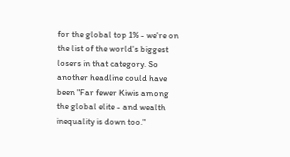for the global top 1% - we're on the list of the world's biggest losers in that category. So another headline could have been "Far fewer Kiwis among the global elite - and wealth inequality is down too."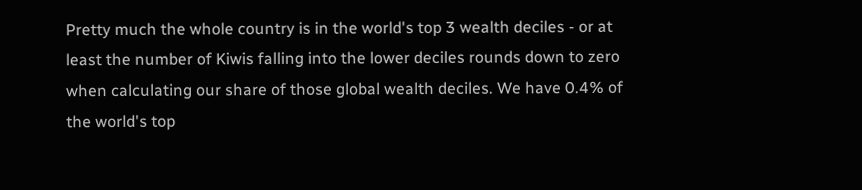Pretty much the whole country is in the world's top 3 wealth deciles - or at least the number of Kiwis falling into the lower deciles rounds down to zero when calculating our share of those global wealth deciles. We have 0.4% of the world's top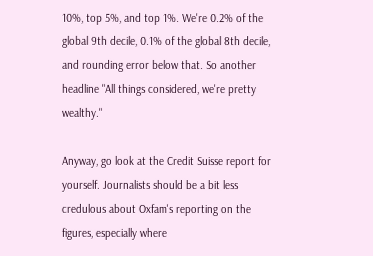10%, top 5%, and top 1%. We're 0.2% of the global 9th decile, 0.1% of the global 8th decile, and rounding error below that. So another headline "All things considered, we're pretty wealthy."

Anyway, go look at the Credit Suisse report for yourself. Journalists should be a bit less credulous about Oxfam's reporting on the figures, especially where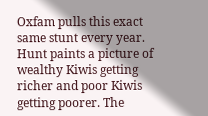Oxfam pulls this exact same stunt every year. Hunt paints a picture of wealthy Kiwis getting richer and poor Kiwis getting poorer. The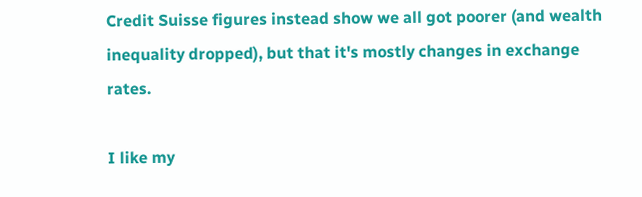Credit Suisse figures instead show we all got poorer (and wealth inequality dropped), but that it's mostly changes in exchange rates.

I like my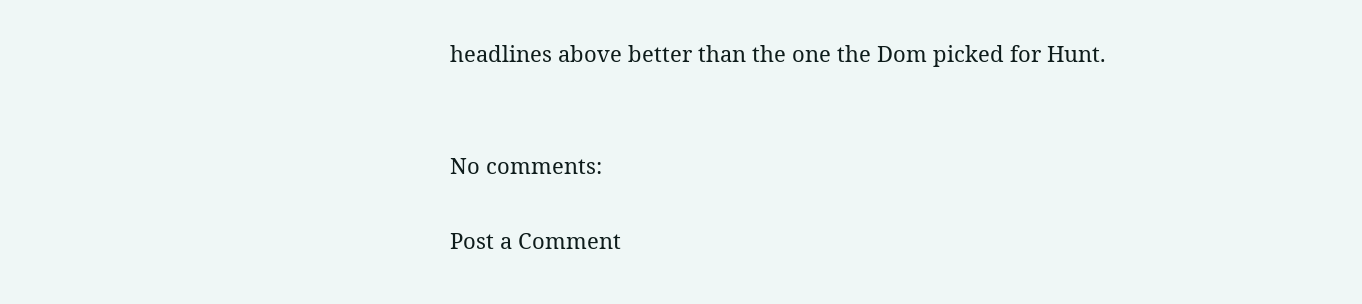headlines above better than the one the Dom picked for Hunt.


No comments:

Post a Comment